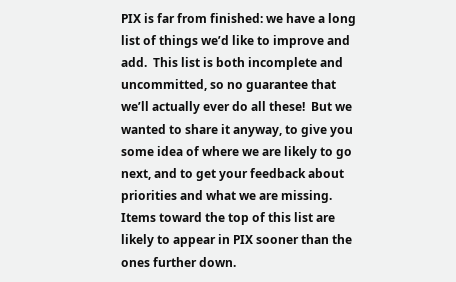PIX is far from finished: we have a long list of things we’d like to improve and add.  This list is both incomplete and uncommitted, so no guarantee that we’ll actually ever do all these!  But we wanted to share it anyway, to give you some idea of where we are likely to go next, and to get your feedback about priorities and what we are missing.  Items toward the top of this list are likely to appear in PIX sooner than the ones further down.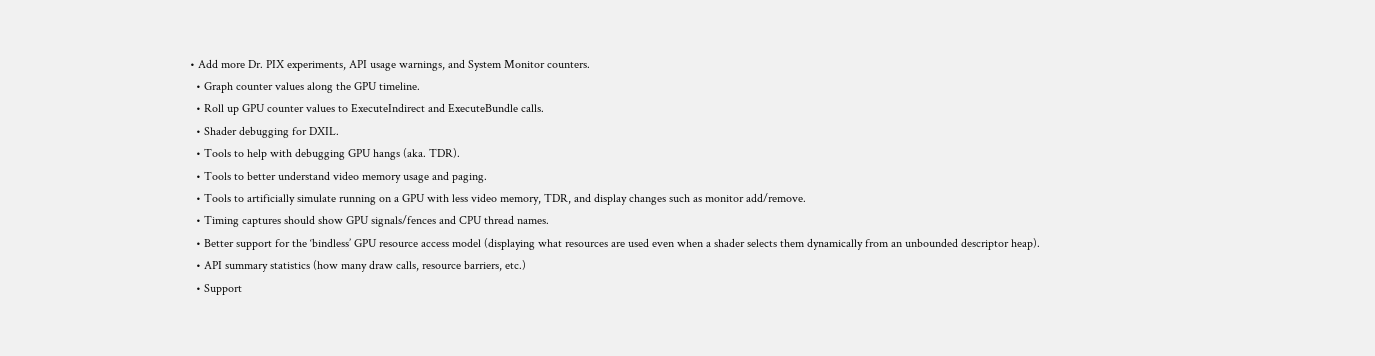• Add more Dr. PIX experiments, API usage warnings, and System Monitor counters.
  • Graph counter values along the GPU timeline.
  • Roll up GPU counter values to ExecuteIndirect and ExecuteBundle calls.
  • Shader debugging for DXIL.
  • Tools to help with debugging GPU hangs (aka. TDR).
  • Tools to better understand video memory usage and paging.
  • Tools to artificially simulate running on a GPU with less video memory, TDR, and display changes such as monitor add/remove.
  • Timing captures should show GPU signals/fences and CPU thread names.
  • Better support for the ‘bindless’ GPU resource access model (displaying what resources are used even when a shader selects them dynamically from an unbounded descriptor heap).
  • API summary statistics (how many draw calls, resource barriers, etc.)
  • Support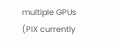multiple GPUs (PIX currently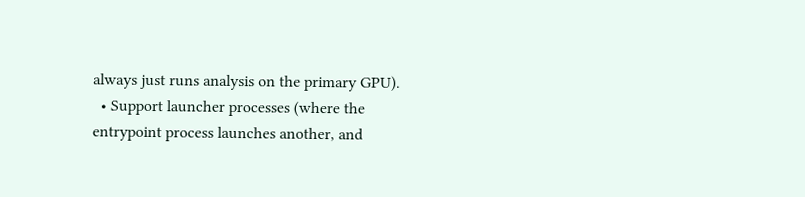always just runs analysis on the primary GPU).
  • Support launcher processes (where the entrypoint process launches another, and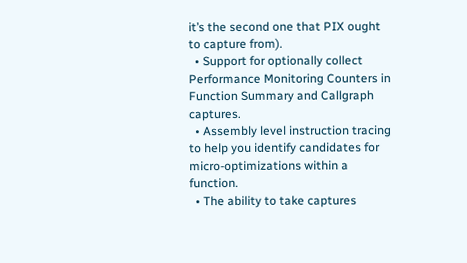it’s the second one that PIX ought to capture from).
  • Support for optionally collect Performance Monitoring Counters in Function Summary and Callgraph captures.
  • Assembly level instruction tracing to help you identify candidates for micro-optimizations within a function.
  • The ability to take captures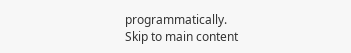programmatically.
Skip to main content